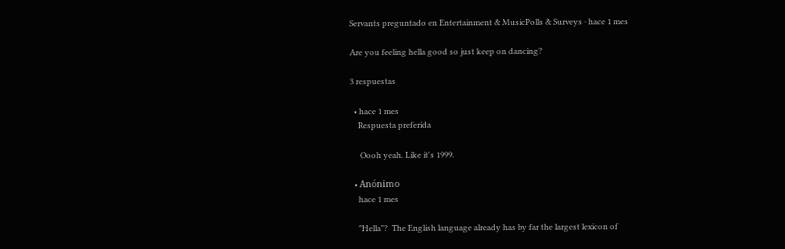Servants preguntado en Entertainment & MusicPolls & Surveys · hace 1 mes

Are you feeling hella good so just keep on dancing?

3 respuestas

  • hace 1 mes
    Respuesta preferida

     Oooh yeah. Like it's 1999.

  • Anónimo
    hace 1 mes

    "Hella"?  The English language already has by far the largest lexicon of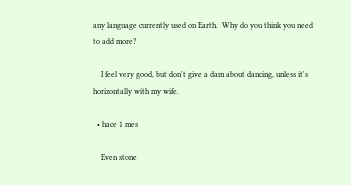any language currently used on Earth.  Why do you think you need to add more?

    I feel very good, but don't give a dam about dancing, unless it's horizontally with my wife.

  • hace 1 mes

    Even stone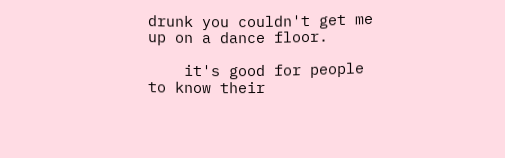drunk you couldn't get me up on a dance floor.

    it's good for people to know their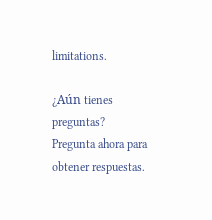limitations.

¿Aún tienes preguntas? Pregunta ahora para obtener respuestas.